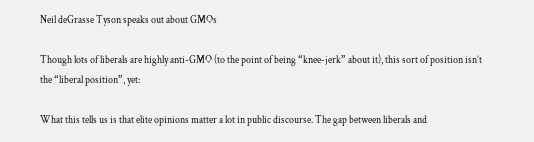Neil deGrasse Tyson speaks out about GMOs

Though lots of liberals are highly anti-GMO (to the point of being “knee-jerk” about it), this sort of position isn’t the “liberal position”, yet:

What this tells us is that elite opinions matter a lot in public discourse. The gap between liberals and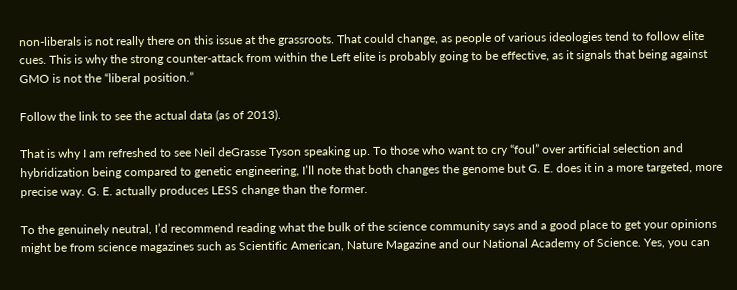non-liberals is not really there on this issue at the grassroots. That could change, as people of various ideologies tend to follow elite cues. This is why the strong counter-attack from within the Left elite is probably going to be effective, as it signals that being against GMO is not the “liberal position.”

Follow the link to see the actual data (as of 2013).

That is why I am refreshed to see Neil deGrasse Tyson speaking up. To those who want to cry “foul” over artificial selection and hybridization being compared to genetic engineering, I’ll note that both changes the genome but G. E. does it in a more targeted, more precise way. G. E. actually produces LESS change than the former.

To the genuinely neutral, I’d recommend reading what the bulk of the science community says and a good place to get your opinions might be from science magazines such as Scientific American, Nature Magazine and our National Academy of Science. Yes, you can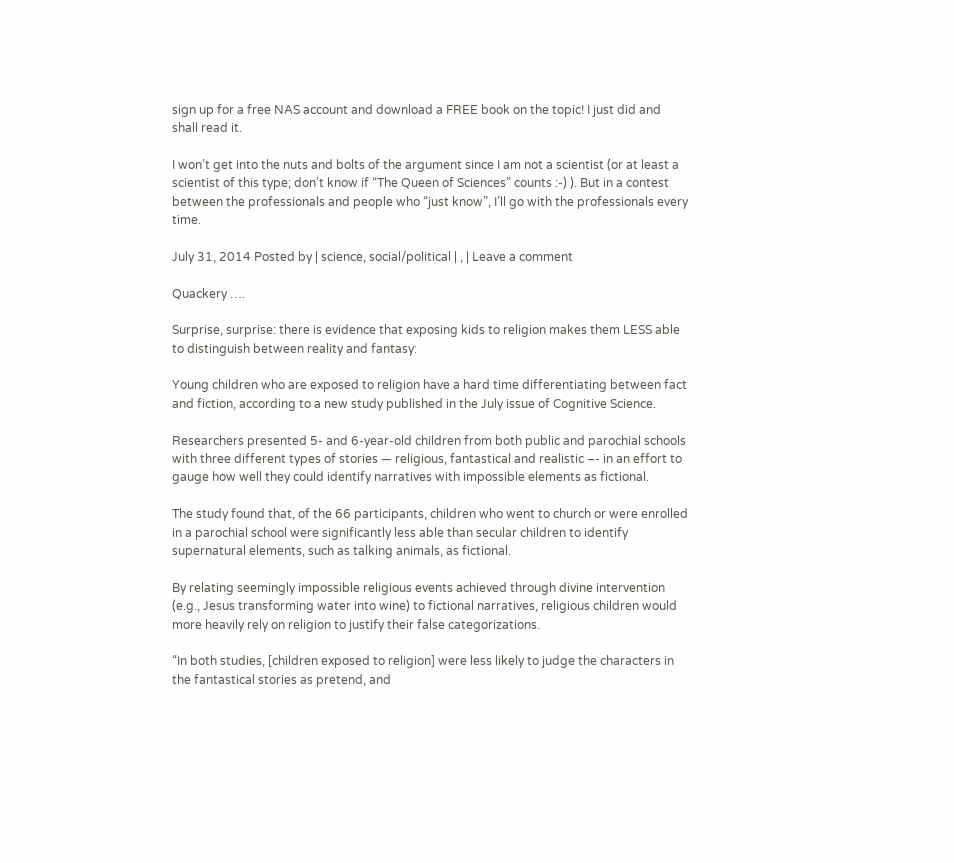sign up for a free NAS account and download a FREE book on the topic! I just did and shall read it.

I won’t get into the nuts and bolts of the argument since I am not a scientist (or at least a scientist of this type; don’t know if “The Queen of Sciences” counts :-) ). But in a contest between the professionals and people who “just know”, I’ll go with the professionals every time.

July 31, 2014 Posted by | science, social/political | , | Leave a comment

Quackery ….

Surprise, surprise: there is evidence that exposing kids to religion makes them LESS able to distinguish between reality and fantasy:

Young children who are exposed to religion have a hard time differentiating between fact and fiction, according to a new study published in the July issue of Cognitive Science.

Researchers presented 5- and 6-year-old children from both public and parochial schools with three different types of stories — religious, fantastical and realistic –- in an effort to gauge how well they could identify narratives with impossible elements as fictional.

The study found that, of the 66 participants, children who went to church or were enrolled in a parochial school were significantly less able than secular children to identify supernatural elements, such as talking animals, as fictional.

By relating seemingly impossible religious events achieved through divine intervention (e.g., Jesus transforming water into wine) to fictional narratives, religious children would more heavily rely on religion to justify their false categorizations.

“In both studies, [children exposed to religion] were less likely to judge the characters in the fantastical stories as pretend, and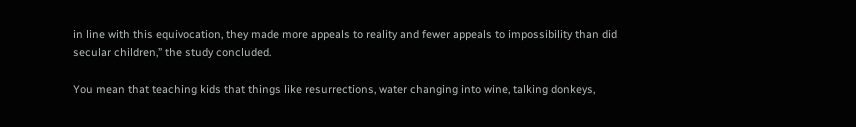in line with this equivocation, they made more appeals to reality and fewer appeals to impossibility than did secular children,” the study concluded.

You mean that teaching kids that things like resurrections, water changing into wine, talking donkeys,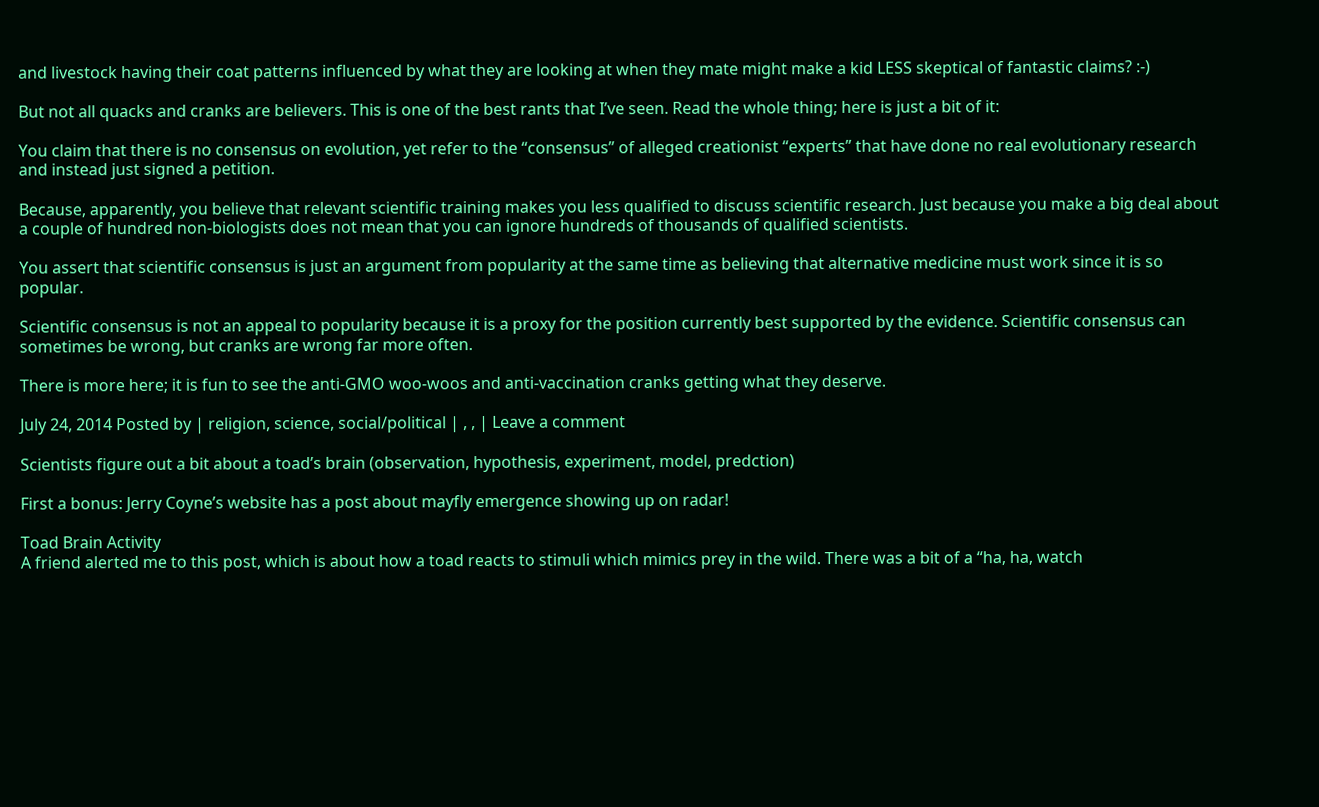and livestock having their coat patterns influenced by what they are looking at when they mate might make a kid LESS skeptical of fantastic claims? :-)

But not all quacks and cranks are believers. This is one of the best rants that I’ve seen. Read the whole thing; here is just a bit of it:

You claim that there is no consensus on evolution, yet refer to the “consensus” of alleged creationist “experts” that have done no real evolutionary research and instead just signed a petition.

Because, apparently, you believe that relevant scientific training makes you less qualified to discuss scientific research. Just because you make a big deal about a couple of hundred non-biologists does not mean that you can ignore hundreds of thousands of qualified scientists.

You assert that scientific consensus is just an argument from popularity at the same time as believing that alternative medicine must work since it is so popular.

Scientific consensus is not an appeal to popularity because it is a proxy for the position currently best supported by the evidence. Scientific consensus can sometimes be wrong, but cranks are wrong far more often.

There is more here; it is fun to see the anti-GMO woo-woos and anti-vaccination cranks getting what they deserve.

July 24, 2014 Posted by | religion, science, social/political | , , | Leave a comment

Scientists figure out a bit about a toad’s brain (observation, hypothesis, experiment, model, predction)

First a bonus: Jerry Coyne’s website has a post about mayfly emergence showing up on radar!

Toad Brain Activity
A friend alerted me to this post, which is about how a toad reacts to stimuli which mimics prey in the wild. There was a bit of a “ha, ha, watch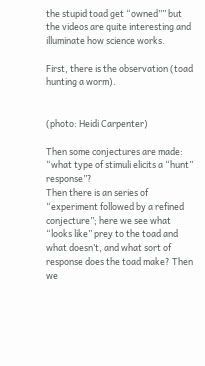the stupid toad get “owned”” but the videos are quite interesting and illuminate how science works.

First, there is the observation (toad hunting a worm).


(photo: Heidi Carpenter)

Then some conjectures are made: “what type of stimuli elicits a “hunt” response”?
Then there is an series of “experiment followed by a refined conjecture”; here we see what “looks like” prey to the toad and what doesn’t, and what sort of response does the toad make? Then we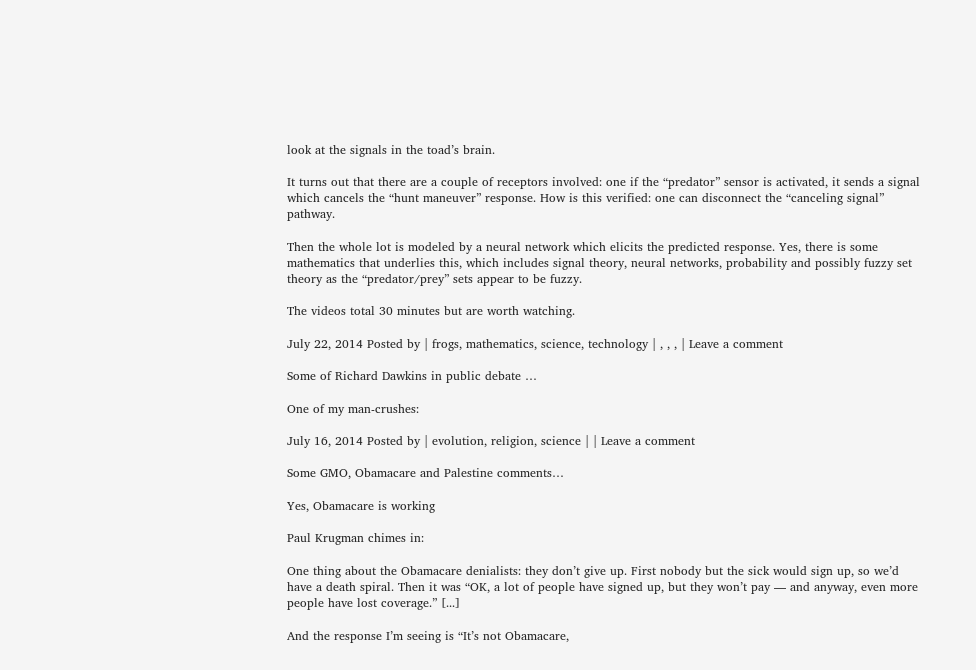look at the signals in the toad’s brain.

It turns out that there are a couple of receptors involved: one if the “predator” sensor is activated, it sends a signal which cancels the “hunt maneuver” response. How is this verified: one can disconnect the “canceling signal” pathway.

Then the whole lot is modeled by a neural network which elicits the predicted response. Yes, there is some mathematics that underlies this, which includes signal theory, neural networks, probability and possibly fuzzy set theory as the “predator/prey” sets appear to be fuzzy.

The videos total 30 minutes but are worth watching.

July 22, 2014 Posted by | frogs, mathematics, science, technology | , , , | Leave a comment

Some of Richard Dawkins in public debate …

One of my man-crushes:

July 16, 2014 Posted by | evolution, religion, science | | Leave a comment

Some GMO, Obamacare and Palestine comments…

Yes, Obamacare is working

Paul Krugman chimes in:

One thing about the Obamacare denialists: they don’t give up. First nobody but the sick would sign up, so we’d have a death spiral. Then it was “OK, a lot of people have signed up, but they won’t pay — and anyway, even more people have lost coverage.” [...]

And the response I’m seeing is “It’s not Obamacare,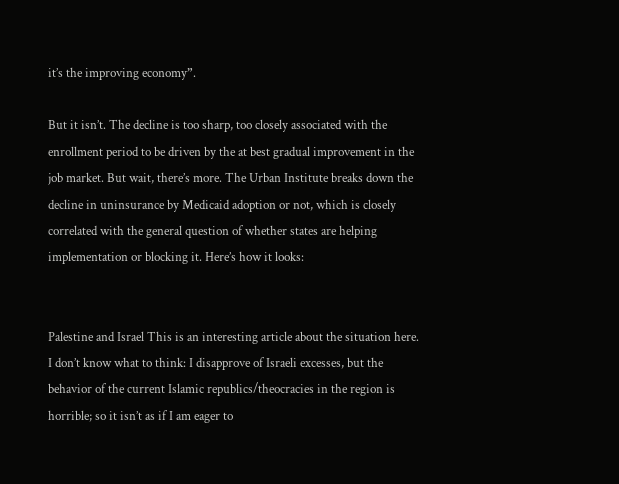it’s the improving economy”.

But it isn’t. The decline is too sharp, too closely associated with the enrollment period to be driven by the at best gradual improvement in the job market. But wait, there’s more. The Urban Institute breaks down the decline in uninsurance by Medicaid adoption or not, which is closely correlated with the general question of whether states are helping implementation or blocking it. Here’s how it looks:


Palestine and Israel This is an interesting article about the situation here. I don’t know what to think: I disapprove of Israeli excesses, but the behavior of the current Islamic republics/theocracies in the region is horrible; so it isn’t as if I am eager to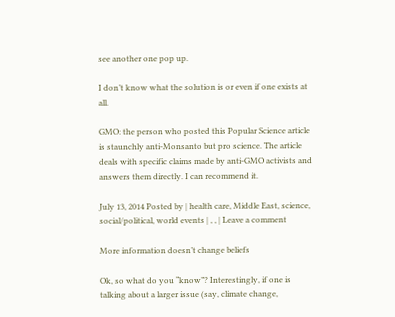see another one pop up.

I don’t know what the solution is or even if one exists at all.

GMO: the person who posted this Popular Science article is staunchly anti-Monsanto but pro science. The article deals with specific claims made by anti-GMO activists and answers them directly. I can recommend it.

July 13, 2014 Posted by | health care, Middle East, science, social/political, world events | , , | Leave a comment

More information doesn’t change beliefs

Ok, so what do you “know”? Interestingly, if one is talking about a larger issue (say, climate change,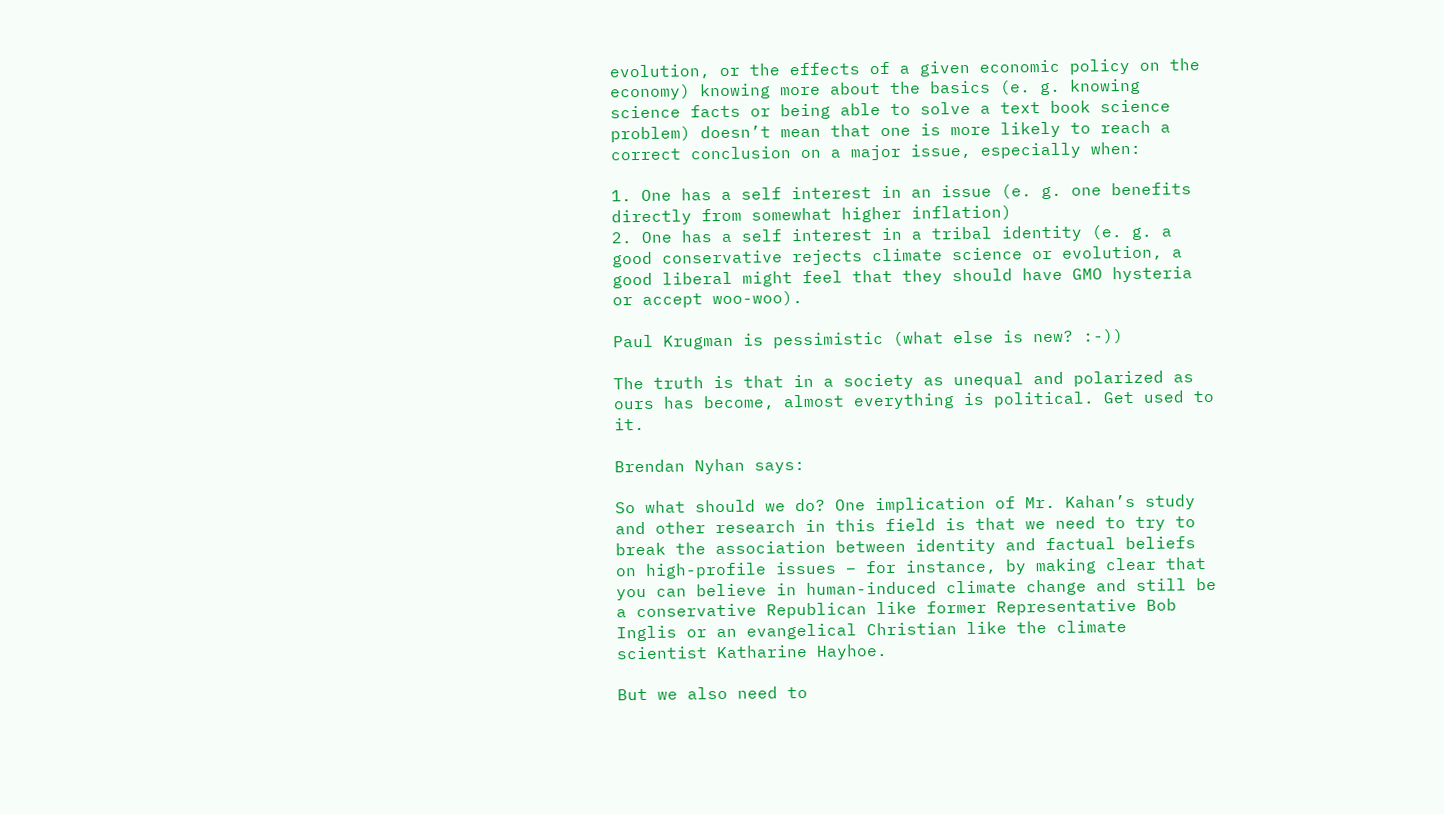evolution, or the effects of a given economic policy on the economy) knowing more about the basics (e. g. knowing science facts or being able to solve a text book science problem) doesn’t mean that one is more likely to reach a correct conclusion on a major issue, especially when:

1. One has a self interest in an issue (e. g. one benefits directly from somewhat higher inflation)
2. One has a self interest in a tribal identity (e. g. a good conservative rejects climate science or evolution, a good liberal might feel that they should have GMO hysteria or accept woo-woo).

Paul Krugman is pessimistic (what else is new? :-))

The truth is that in a society as unequal and polarized as ours has become, almost everything is political. Get used to it.

Brendan Nyhan says:

So what should we do? One implication of Mr. Kahan’s study and other research in this field is that we need to try to break the association between identity and factual beliefs on high-profile issues – for instance, by making clear that you can believe in human-induced climate change and still be a conservative Republican like former Representative Bob Inglis or an evangelical Christian like the climate scientist Katharine Hayhoe.

But we also need to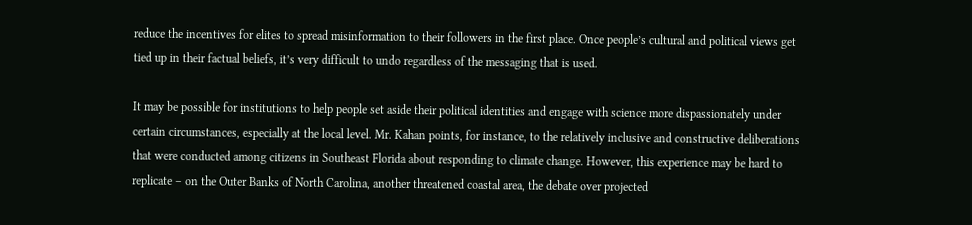reduce the incentives for elites to spread misinformation to their followers in the first place. Once people’s cultural and political views get tied up in their factual beliefs, it’s very difficult to undo regardless of the messaging that is used.

It may be possible for institutions to help people set aside their political identities and engage with science more dispassionately under certain circumstances, especially at the local level. Mr. Kahan points, for instance, to the relatively inclusive and constructive deliberations that were conducted among citizens in Southeast Florida about responding to climate change. However, this experience may be hard to replicate – on the Outer Banks of North Carolina, another threatened coastal area, the debate over projected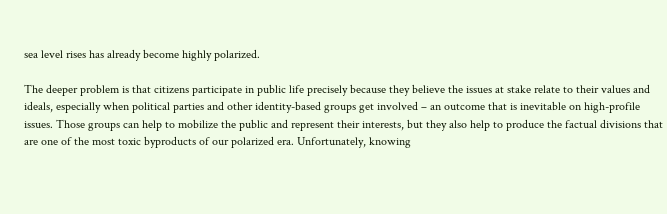sea level rises has already become highly polarized.

The deeper problem is that citizens participate in public life precisely because they believe the issues at stake relate to their values and ideals, especially when political parties and other identity-based groups get involved – an outcome that is inevitable on high-profile issues. Those groups can help to mobilize the public and represent their interests, but they also help to produce the factual divisions that are one of the most toxic byproducts of our polarized era. Unfortunately, knowing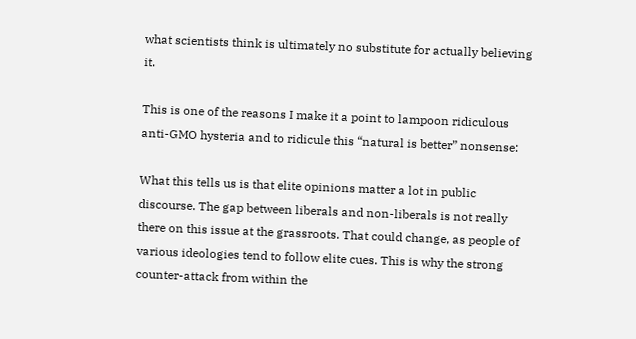what scientists think is ultimately no substitute for actually believing it.

This is one of the reasons I make it a point to lampoon ridiculous anti-GMO hysteria and to ridicule this “natural is better” nonsense:

What this tells us is that elite opinions matter a lot in public discourse. The gap between liberals and non-liberals is not really there on this issue at the grassroots. That could change, as people of various ideologies tend to follow elite cues. This is why the strong counter-attack from within the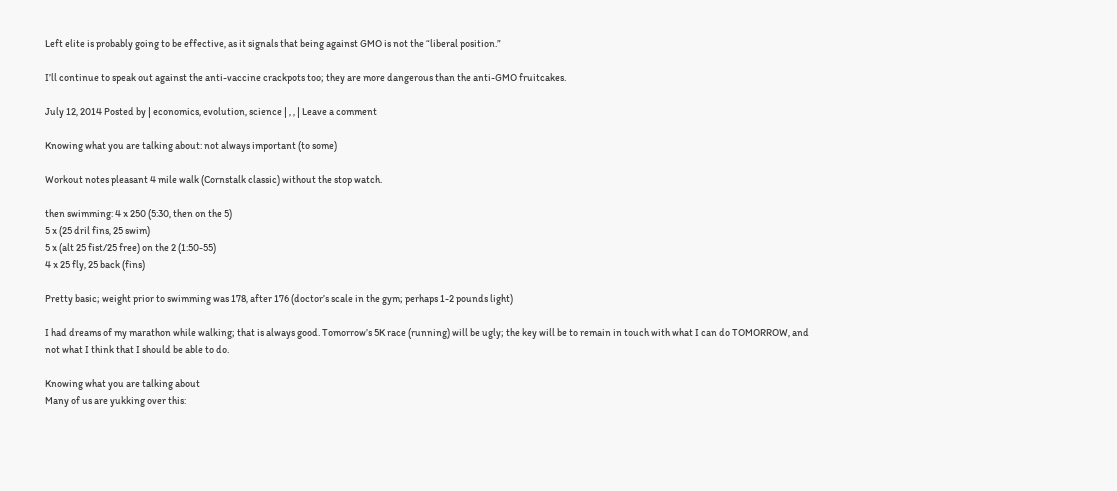Left elite is probably going to be effective, as it signals that being against GMO is not the “liberal position.”

I’ll continue to speak out against the anti-vaccine crackpots too; they are more dangerous than the anti-GMO fruitcakes.

July 12, 2014 Posted by | economics, evolution, science | , , | Leave a comment

Knowing what you are talking about: not always important (to some)

Workout notes pleasant 4 mile walk (Cornstalk classic) without the stop watch.

then swimming: 4 x 250 (5:30, then on the 5)
5 x (25 dril fins, 25 swim)
5 x (alt 25 fist/25 free) on the 2 (1:50-55)
4 x 25 fly, 25 back (fins)

Pretty basic; weight prior to swimming was 178, after 176 (doctor’s scale in the gym; perhaps 1-2 pounds light)

I had dreams of my marathon while walking; that is always good. Tomorrow’s 5K race (running) will be ugly; the key will be to remain in touch with what I can do TOMORROW, and not what I think that I should be able to do.

Knowing what you are talking about
Many of us are yukking over this: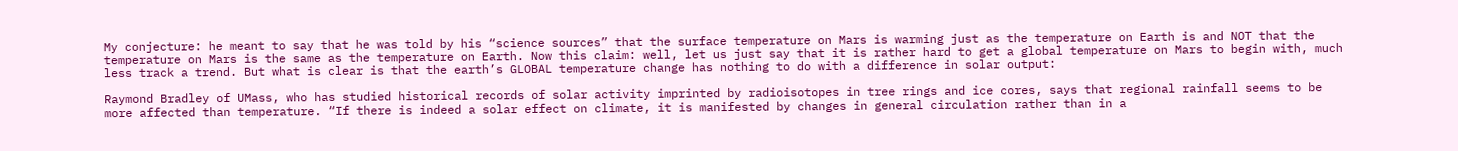My conjecture: he meant to say that he was told by his “science sources” that the surface temperature on Mars is warming just as the temperature on Earth is and NOT that the temperature on Mars is the same as the temperature on Earth. Now this claim: well, let us just say that it is rather hard to get a global temperature on Mars to begin with, much less track a trend. But what is clear is that the earth’s GLOBAL temperature change has nothing to do with a difference in solar output:

Raymond Bradley of UMass, who has studied historical records of solar activity imprinted by radioisotopes in tree rings and ice cores, says that regional rainfall seems to be more affected than temperature. “If there is indeed a solar effect on climate, it is manifested by changes in general circulation rather than in a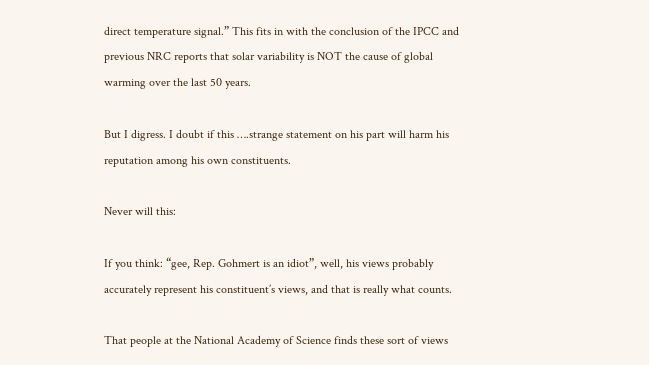direct temperature signal.” This fits in with the conclusion of the IPCC and previous NRC reports that solar variability is NOT the cause of global warming over the last 50 years.

But I digress. I doubt if this ….strange statement on his part will harm his reputation among his own constituents.

Never will this:

If you think: “gee, Rep. Gohmert is an idiot”, well, his views probably accurately represent his constituent’s views, and that is really what counts.

That people at the National Academy of Science finds these sort of views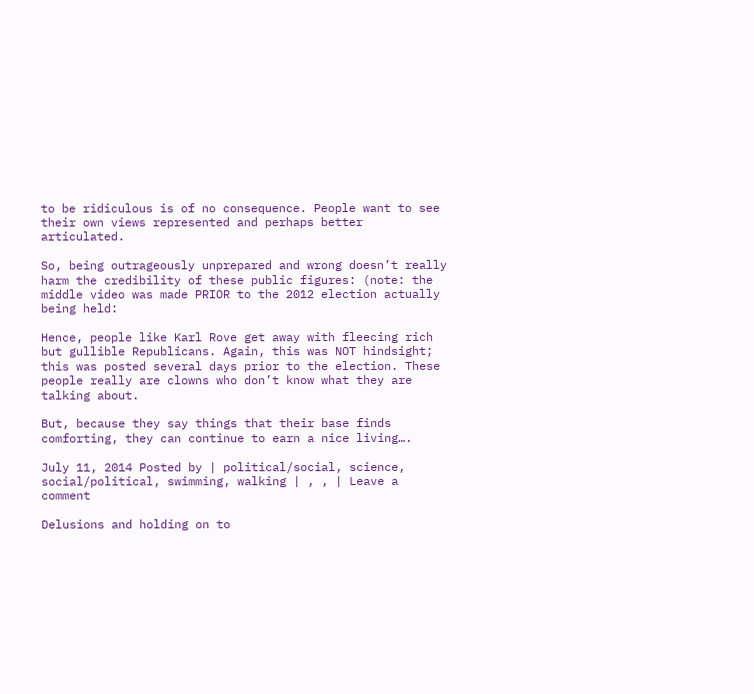to be ridiculous is of no consequence. People want to see their own views represented and perhaps better articulated.

So, being outrageously unprepared and wrong doesn’t really harm the credibility of these public figures: (note: the middle video was made PRIOR to the 2012 election actually being held:

Hence, people like Karl Rove get away with fleecing rich but gullible Republicans. Again, this was NOT hindsight; this was posted several days prior to the election. These people really are clowns who don’t know what they are talking about.

But, because they say things that their base finds comforting, they can continue to earn a nice living….

July 11, 2014 Posted by | political/social, science, social/political, swimming, walking | , , | Leave a comment

Delusions and holding on to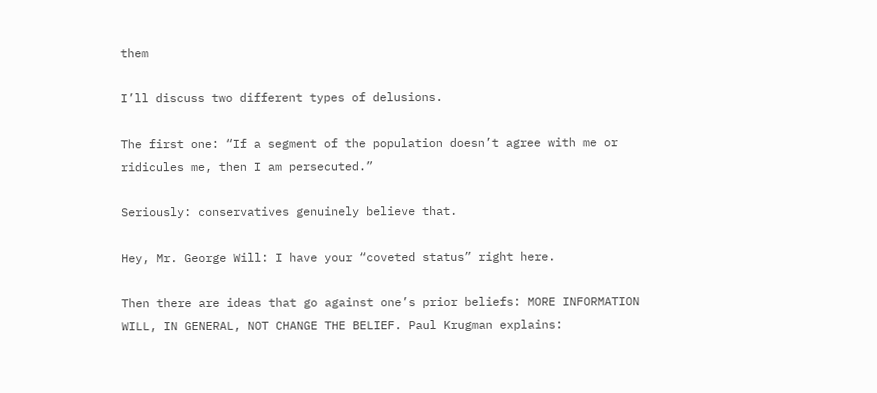them

I’ll discuss two different types of delusions.

The first one: “If a segment of the population doesn’t agree with me or ridicules me, then I am persecuted.”

Seriously: conservatives genuinely believe that.

Hey, Mr. George Will: I have your “coveted status” right here.

Then there are ideas that go against one’s prior beliefs: MORE INFORMATION WILL, IN GENERAL, NOT CHANGE THE BELIEF. Paul Krugman explains: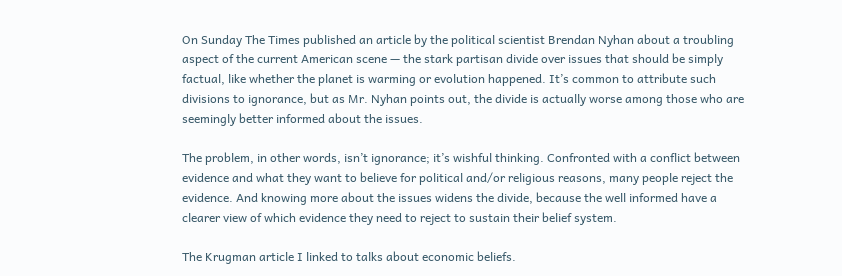On Sunday The Times published an article by the political scientist Brendan Nyhan about a troubling aspect of the current American scene — the stark partisan divide over issues that should be simply factual, like whether the planet is warming or evolution happened. It’s common to attribute such divisions to ignorance, but as Mr. Nyhan points out, the divide is actually worse among those who are seemingly better informed about the issues.

The problem, in other words, isn’t ignorance; it’s wishful thinking. Confronted with a conflict between evidence and what they want to believe for political and/or religious reasons, many people reject the evidence. And knowing more about the issues widens the divide, because the well informed have a clearer view of which evidence they need to reject to sustain their belief system.

The Krugman article I linked to talks about economic beliefs.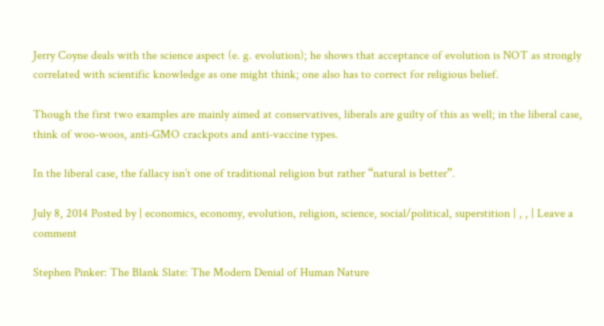Jerry Coyne deals with the science aspect (e. g. evolution); he shows that acceptance of evolution is NOT as strongly correlated with scientific knowledge as one might think; one also has to correct for religious belief.

Though the first two examples are mainly aimed at conservatives, liberals are guilty of this as well; in the liberal case, think of woo-woos, anti-GMO crackpots and anti-vaccine types.

In the liberal case, the fallacy isn’t one of traditional religion but rather “natural is better”.

July 8, 2014 Posted by | economics, economy, evolution, religion, science, social/political, superstition | , , | Leave a comment

Stephen Pinker: The Blank Slate: The Modern Denial of Human Nature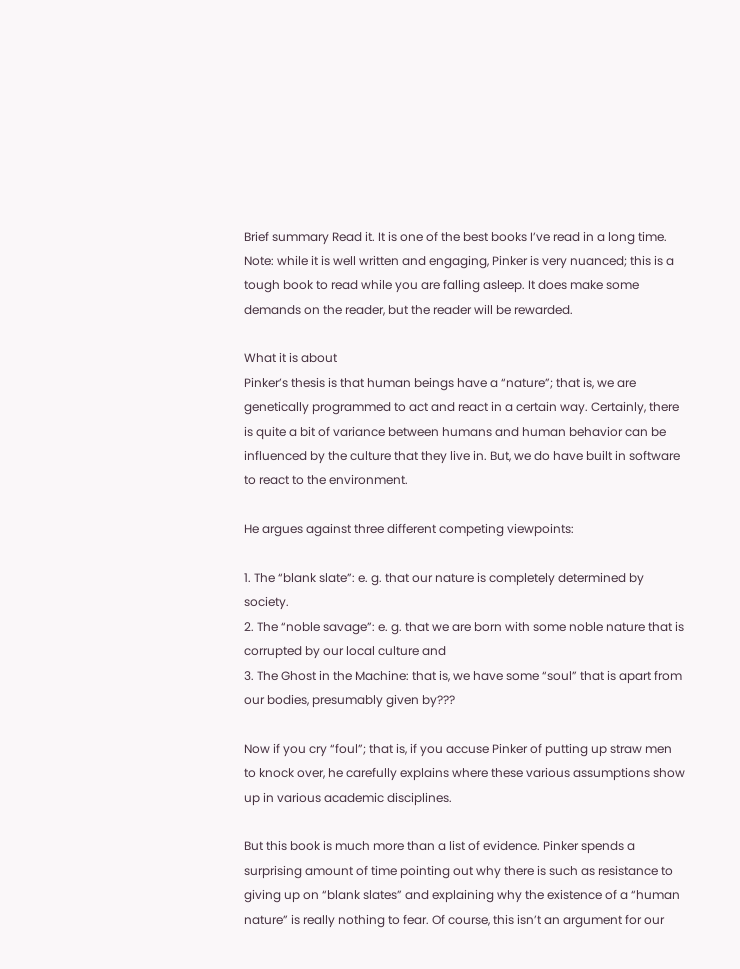Brief summary Read it. It is one of the best books I’ve read in a long time.
Note: while it is well written and engaging, Pinker is very nuanced; this is a tough book to read while you are falling asleep. It does make some demands on the reader, but the reader will be rewarded.

What it is about
Pinker’s thesis is that human beings have a “nature”; that is, we are genetically programmed to act and react in a certain way. Certainly, there is quite a bit of variance between humans and human behavior can be influenced by the culture that they live in. But, we do have built in software to react to the environment.

He argues against three different competing viewpoints:

1. The “blank slate”: e. g. that our nature is completely determined by society.
2. The “noble savage”: e. g. that we are born with some noble nature that is corrupted by our local culture and
3. The Ghost in the Machine: that is, we have some “soul” that is apart from our bodies, presumably given by???

Now if you cry “foul”; that is, if you accuse Pinker of putting up straw men to knock over, he carefully explains where these various assumptions show up in various academic disciplines.

But this book is much more than a list of evidence. Pinker spends a surprising amount of time pointing out why there is such as resistance to giving up on “blank slates” and explaining why the existence of a “human nature” is really nothing to fear. Of course, this isn’t an argument for our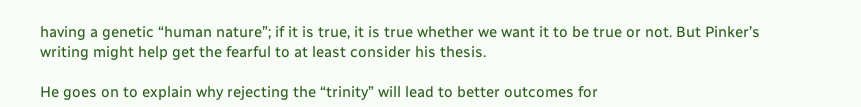having a genetic “human nature”; if it is true, it is true whether we want it to be true or not. But Pinker’s writing might help get the fearful to at least consider his thesis.

He goes on to explain why rejecting the “trinity” will lead to better outcomes for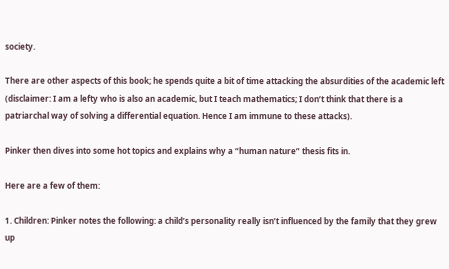society.

There are other aspects of this book; he spends quite a bit of time attacking the absurdities of the academic left (disclaimer: I am a lefty who is also an academic, but I teach mathematics; I don’t think that there is a patriarchal way of solving a differential equation. Hence I am immune to these attacks).

Pinker then dives into some hot topics and explains why a “human nature” thesis fits in.

Here are a few of them:

1. Children: Pinker notes the following: a child’s personality really isn’t influenced by the family that they grew up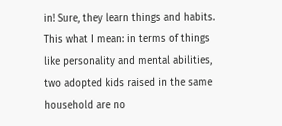in! Sure, they learn things and habits. This what I mean: in terms of things like personality and mental abilities, two adopted kids raised in the same household are no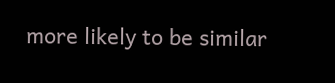more likely to be similar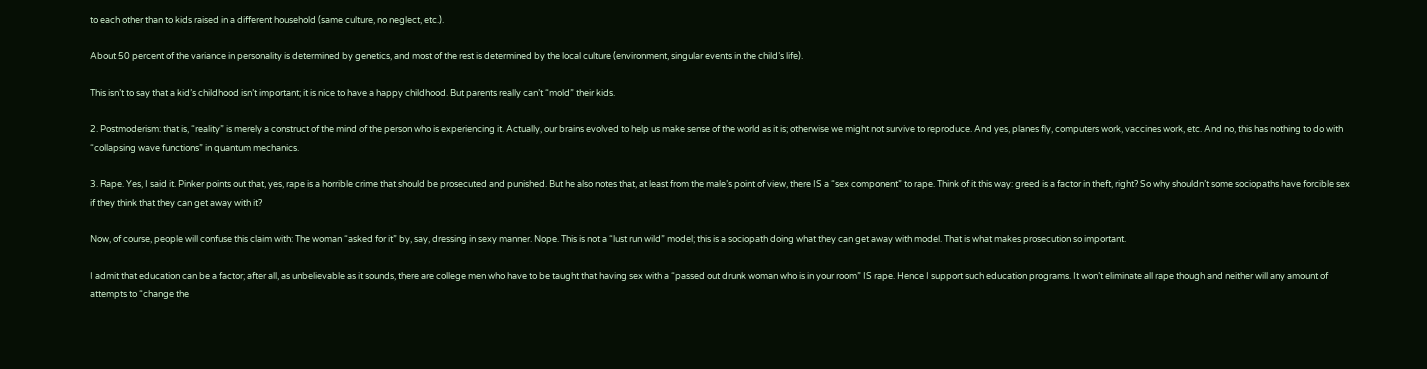to each other than to kids raised in a different household (same culture, no neglect, etc.).

About 50 percent of the variance in personality is determined by genetics, and most of the rest is determined by the local culture (environment, singular events in the child’s life).

This isn’t to say that a kid’s childhood isn’t important; it is nice to have a happy childhood. But parents really can’t “mold” their kids.

2. Postmoderism: that is, “reality” is merely a construct of the mind of the person who is experiencing it. Actually, our brains evolved to help us make sense of the world as it is; otherwise we might not survive to reproduce. And yes, planes fly, computers work, vaccines work, etc. And no, this has nothing to do with “collapsing wave functions” in quantum mechanics.

3. Rape. Yes, I said it. Pinker points out that, yes, rape is a horrible crime that should be prosecuted and punished. But he also notes that, at least from the male’s point of view, there IS a “sex component” to rape. Think of it this way: greed is a factor in theft, right? So why shouldn’t some sociopaths have forcible sex if they think that they can get away with it?

Now, of course, people will confuse this claim with: The woman “asked for it” by, say, dressing in sexy manner. Nope. This is not a “lust run wild” model; this is a sociopath doing what they can get away with model. That is what makes prosecution so important.

I admit that education can be a factor; after all, as unbelievable as it sounds, there are college men who have to be taught that having sex with a “passed out drunk woman who is in your room” IS rape. Hence I support such education programs. It won’t eliminate all rape though and neither will any amount of attempts to “change the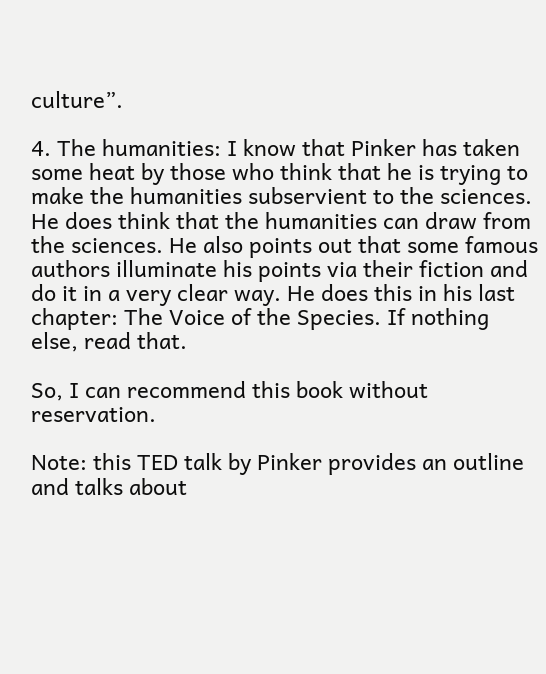culture”.

4. The humanities: I know that Pinker has taken some heat by those who think that he is trying to make the humanities subservient to the sciences. He does think that the humanities can draw from the sciences. He also points out that some famous authors illuminate his points via their fiction and do it in a very clear way. He does this in his last chapter: The Voice of the Species. If nothing else, read that.

So, I can recommend this book without reservation.

Note: this TED talk by Pinker provides an outline and talks about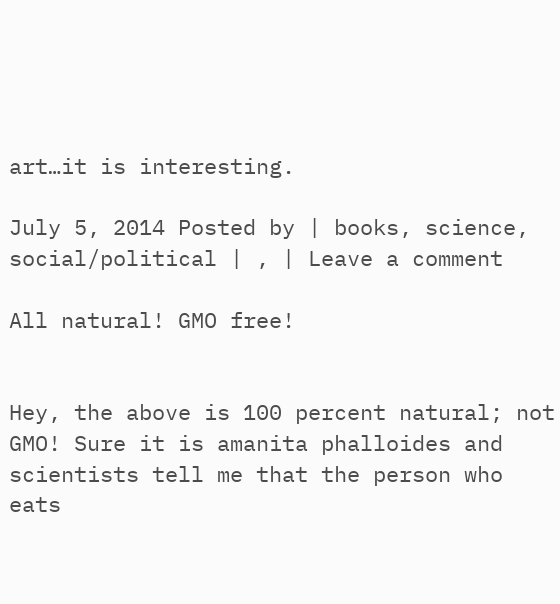art…it is interesting.

July 5, 2014 Posted by | books, science, social/political | , | Leave a comment

All natural! GMO free!


Hey, the above is 100 percent natural; not GMO! Sure it is amanita phalloides and scientists tell me that the person who eats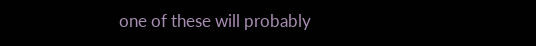one of these will probably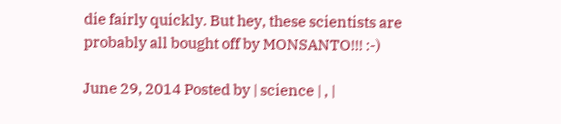die fairly quickly. But hey, these scientists are probably all bought off by MONSANTO!!! :-)

June 29, 2014 Posted by | science | , |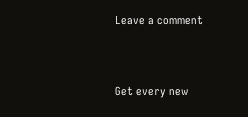Leave a comment


Get every new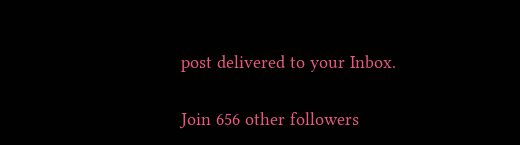post delivered to your Inbox.

Join 656 other followers